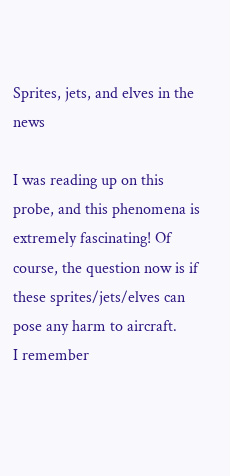Sprites, jets, and elves in the news

I was reading up on this probe, and this phenomena is extremely fascinating! Of course, the question now is if these sprites/jets/elves can pose any harm to aircraft.
I remember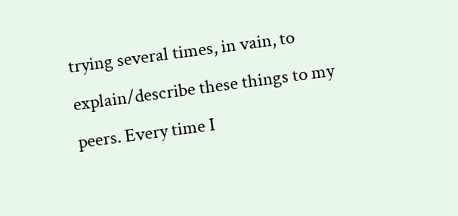trying several times, in vain, to explain/describe these things to my peers. Every time I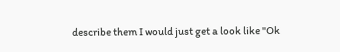describe them I would just get a look like "Ok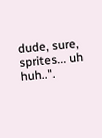dude, sure, sprites... uh huh..".